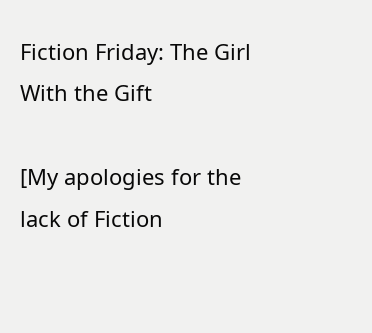Fiction Friday: The Girl With the Gift

[My apologies for the lack of Fiction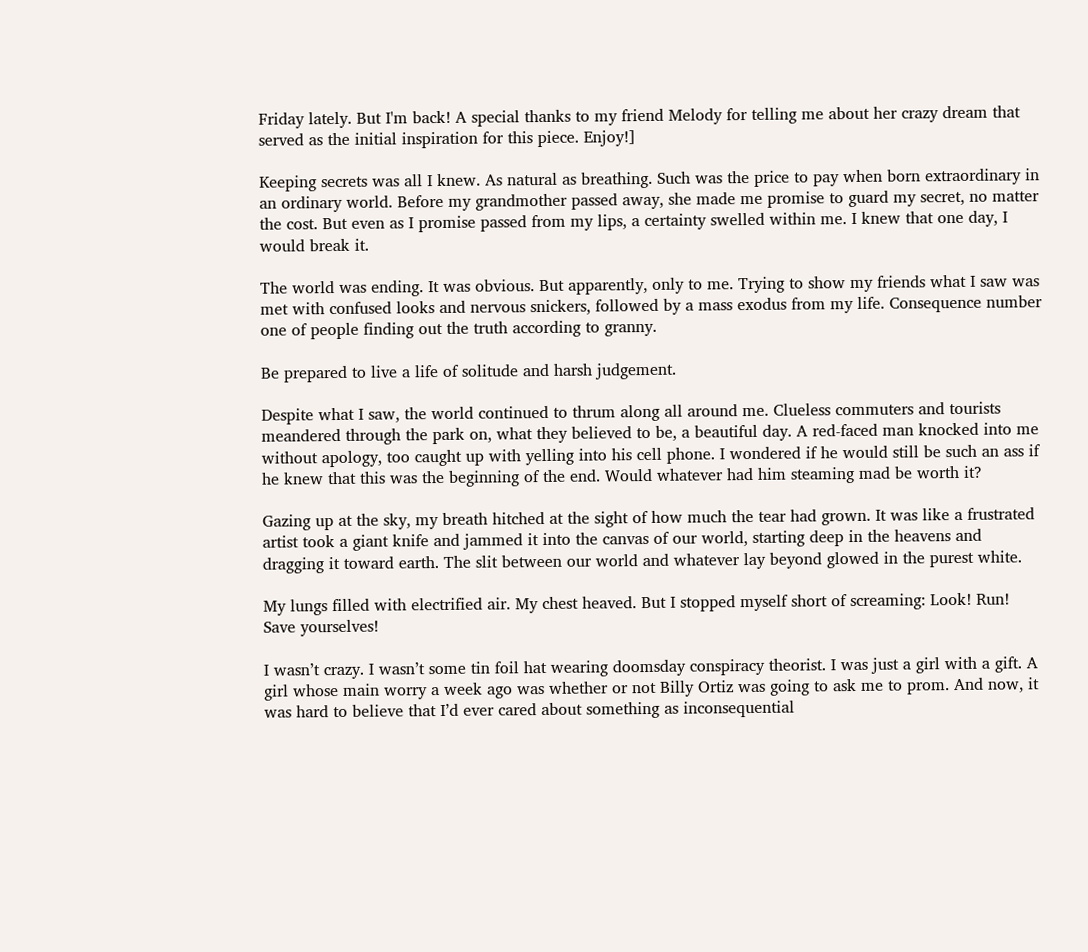Friday lately. But I'm back! A special thanks to my friend Melody for telling me about her crazy dream that served as the initial inspiration for this piece. Enjoy!]

Keeping secrets was all I knew. As natural as breathing. Such was the price to pay when born extraordinary in an ordinary world. Before my grandmother passed away, she made me promise to guard my secret, no matter the cost. But even as I promise passed from my lips, a certainty swelled within me. I knew that one day, I would break it.

The world was ending. It was obvious. But apparently, only to me. Trying to show my friends what I saw was met with confused looks and nervous snickers, followed by a mass exodus from my life. Consequence number one of people finding out the truth according to granny.

Be prepared to live a life of solitude and harsh judgement.

Despite what I saw, the world continued to thrum along all around me. Clueless commuters and tourists meandered through the park on, what they believed to be, a beautiful day. A red-faced man knocked into me without apology, too caught up with yelling into his cell phone. I wondered if he would still be such an ass if he knew that this was the beginning of the end. Would whatever had him steaming mad be worth it?

Gazing up at the sky, my breath hitched at the sight of how much the tear had grown. It was like a frustrated artist took a giant knife and jammed it into the canvas of our world, starting deep in the heavens and dragging it toward earth. The slit between our world and whatever lay beyond glowed in the purest white.

My lungs filled with electrified air. My chest heaved. But I stopped myself short of screaming: Look! Run! Save yourselves!

I wasn’t crazy. I wasn’t some tin foil hat wearing doomsday conspiracy theorist. I was just a girl with a gift. A girl whose main worry a week ago was whether or not Billy Ortiz was going to ask me to prom. And now, it was hard to believe that I’d ever cared about something as inconsequential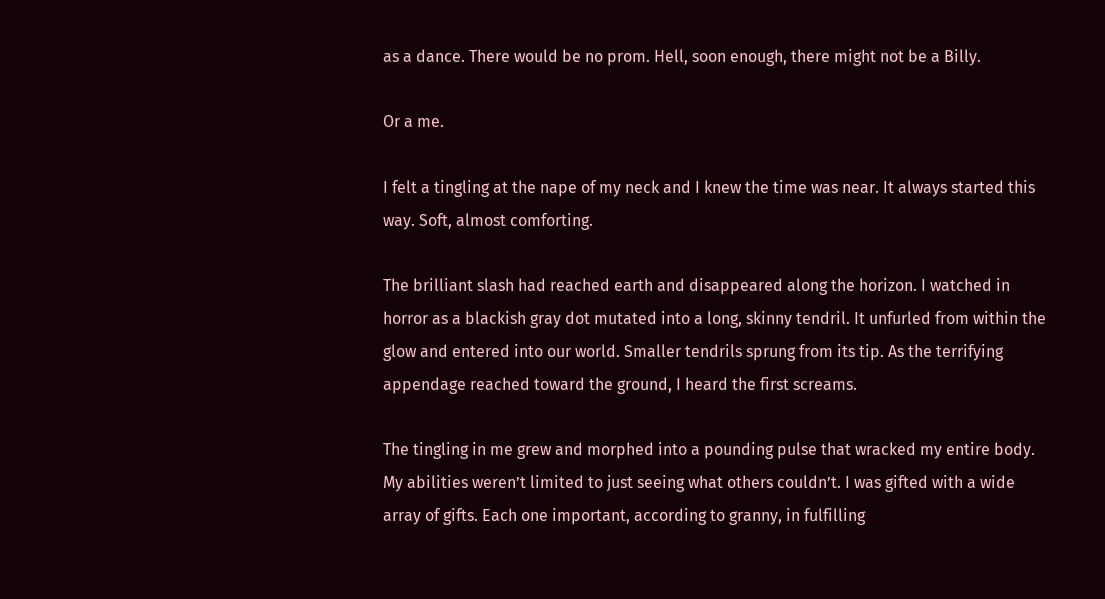as a dance. There would be no prom. Hell, soon enough, there might not be a Billy.

Or a me.

I felt a tingling at the nape of my neck and I knew the time was near. It always started this way. Soft, almost comforting.

The brilliant slash had reached earth and disappeared along the horizon. I watched in horror as a blackish gray dot mutated into a long, skinny tendril. It unfurled from within the glow and entered into our world. Smaller tendrils sprung from its tip. As the terrifying appendage reached toward the ground, I heard the first screams.

The tingling in me grew and morphed into a pounding pulse that wracked my entire body. My abilities weren’t limited to just seeing what others couldn’t. I was gifted with a wide array of gifts. Each one important, according to granny, in fulfilling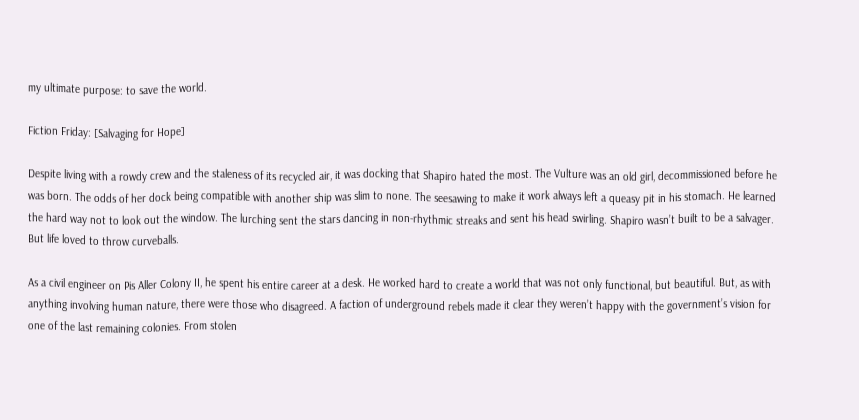my ultimate purpose: to save the world.

Fiction Friday: [Salvaging for Hope]

Despite living with a rowdy crew and the staleness of its recycled air, it was docking that Shapiro hated the most. The Vulture was an old girl, decommissioned before he was born. The odds of her dock being compatible with another ship was slim to none. The seesawing to make it work always left a queasy pit in his stomach. He learned the hard way not to look out the window. The lurching sent the stars dancing in non-rhythmic streaks and sent his head swirling. Shapiro wasn’t built to be a salvager. But life loved to throw curveballs.

As a civil engineer on Pis Aller Colony II, he spent his entire career at a desk. He worked hard to create a world that was not only functional, but beautiful. But, as with anything involving human nature, there were those who disagreed. A faction of underground rebels made it clear they weren’t happy with the government’s vision for one of the last remaining colonies. From stolen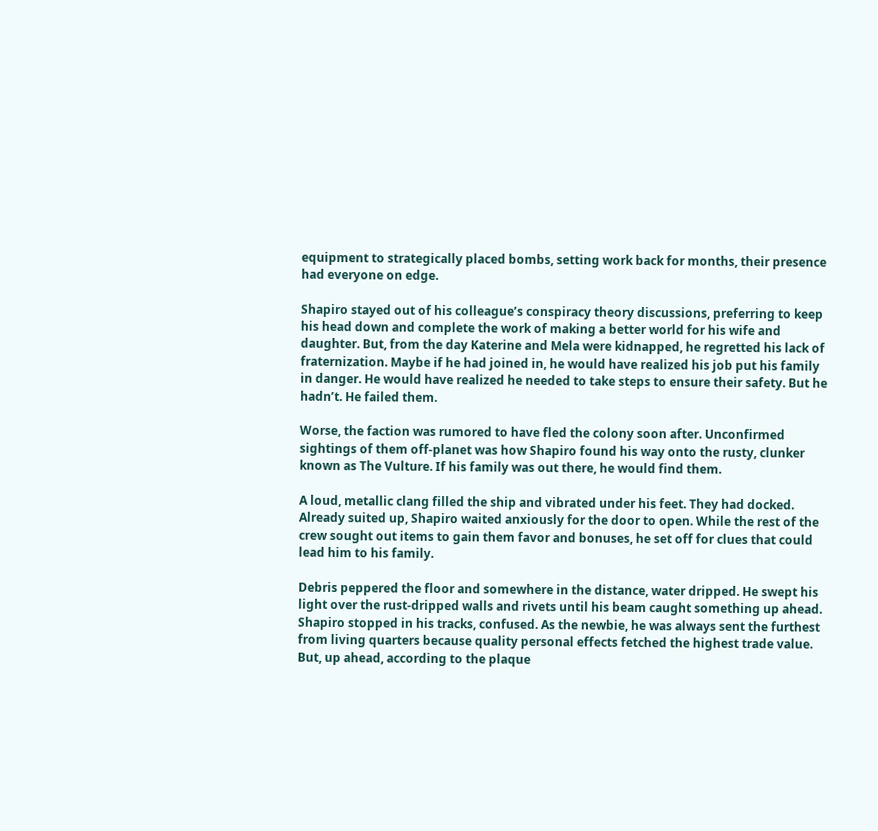equipment to strategically placed bombs, setting work back for months, their presence had everyone on edge.

Shapiro stayed out of his colleague’s conspiracy theory discussions, preferring to keep his head down and complete the work of making a better world for his wife and daughter. But, from the day Katerine and Mela were kidnapped, he regretted his lack of fraternization. Maybe if he had joined in, he would have realized his job put his family in danger. He would have realized he needed to take steps to ensure their safety. But he hadn’t. He failed them.

Worse, the faction was rumored to have fled the colony soon after. Unconfirmed sightings of them off-planet was how Shapiro found his way onto the rusty, clunker known as The Vulture. If his family was out there, he would find them.

A loud, metallic clang filled the ship and vibrated under his feet. They had docked. Already suited up, Shapiro waited anxiously for the door to open. While the rest of the crew sought out items to gain them favor and bonuses, he set off for clues that could lead him to his family.

Debris peppered the floor and somewhere in the distance, water dripped. He swept his light over the rust-dripped walls and rivets until his beam caught something up ahead. Shapiro stopped in his tracks, confused. As the newbie, he was always sent the furthest from living quarters because quality personal effects fetched the highest trade value. But, up ahead, according to the plaque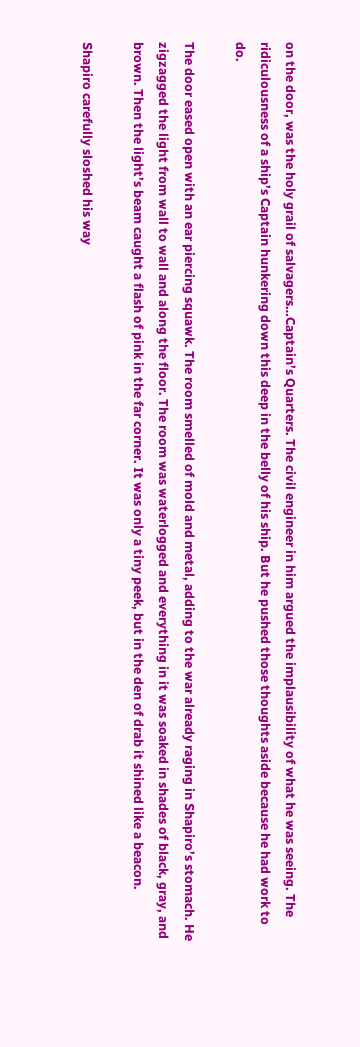on the door, was the holy grail of salvagers…Captain’s Quarters. The civil engineer in him argued the implausibility of what he was seeing. The ridiculousness of a ship’s Captain hunkering down this deep in the belly of his ship. But he pushed those thoughts aside because he had work to do.

The door eased open with an ear piercing squawk. The room smelled of mold and metal, adding to the war already raging in Shapiro’s stomach. He zigzagged the light from wall to wall and along the floor. The room was waterlogged and everything in it was soaked in shades of black, gray, and brown. Then the light’s beam caught a flash of pink in the far corner. It was only a tiny peek, but in the den of drab it shined like a beacon.

Shapiro carefully sloshed his way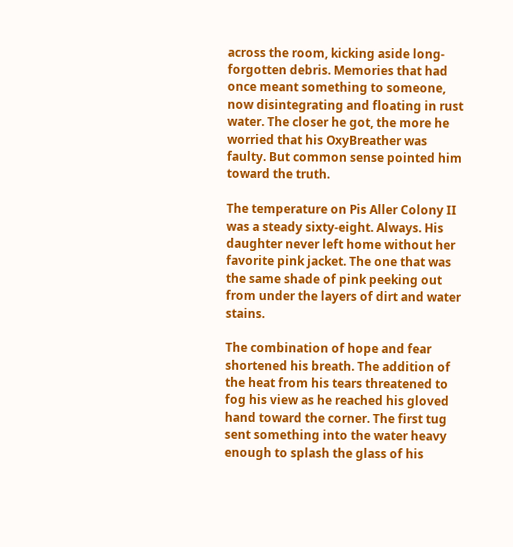across the room, kicking aside long-forgotten debris. Memories that had once meant something to someone, now disintegrating and floating in rust water. The closer he got, the more he worried that his OxyBreather was faulty. But common sense pointed him toward the truth.

The temperature on Pis Aller Colony II was a steady sixty-eight. Always. His daughter never left home without her favorite pink jacket. The one that was the same shade of pink peeking out from under the layers of dirt and water stains.

The combination of hope and fear shortened his breath. The addition of the heat from his tears threatened to fog his view as he reached his gloved hand toward the corner. The first tug sent something into the water heavy enough to splash the glass of his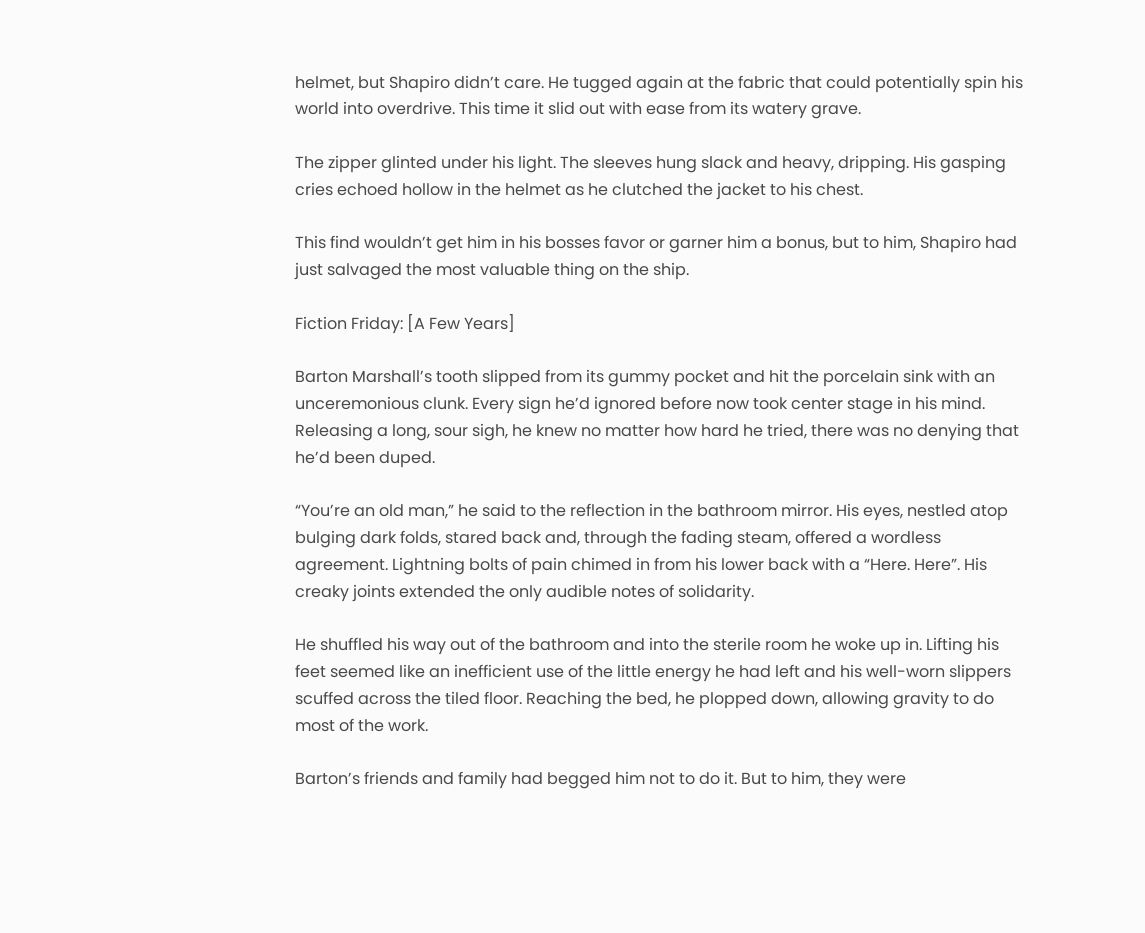helmet, but Shapiro didn’t care. He tugged again at the fabric that could potentially spin his world into overdrive. This time it slid out with ease from its watery grave.

The zipper glinted under his light. The sleeves hung slack and heavy, dripping. His gasping cries echoed hollow in the helmet as he clutched the jacket to his chest.

This find wouldn’t get him in his bosses favor or garner him a bonus, but to him, Shapiro had just salvaged the most valuable thing on the ship.

Fiction Friday: [A Few Years]

Barton Marshall’s tooth slipped from its gummy pocket and hit the porcelain sink with an unceremonious clunk. Every sign he’d ignored before now took center stage in his mind. Releasing a long, sour sigh, he knew no matter how hard he tried, there was no denying that he’d been duped.

“You’re an old man,” he said to the reflection in the bathroom mirror. His eyes, nestled atop bulging dark folds, stared back and, through the fading steam, offered a wordless agreement. Lightning bolts of pain chimed in from his lower back with a “Here. Here”. His creaky joints extended the only audible notes of solidarity.

He shuffled his way out of the bathroom and into the sterile room he woke up in. Lifting his feet seemed like an inefficient use of the little energy he had left and his well-worn slippers scuffed across the tiled floor. Reaching the bed, he plopped down, allowing gravity to do most of the work.

Barton’s friends and family had begged him not to do it. But to him, they were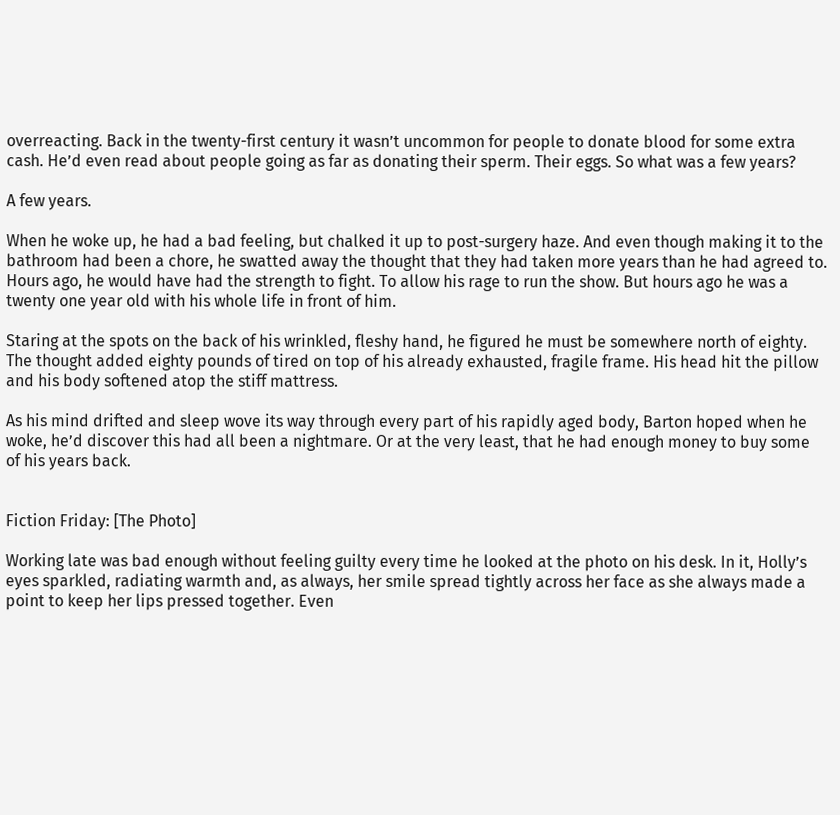overreacting. Back in the twenty-first century it wasn’t uncommon for people to donate blood for some extra cash. He’d even read about people going as far as donating their sperm. Their eggs. So what was a few years?

A few years.

When he woke up, he had a bad feeling, but chalked it up to post-surgery haze. And even though making it to the bathroom had been a chore, he swatted away the thought that they had taken more years than he had agreed to. Hours ago, he would have had the strength to fight. To allow his rage to run the show. But hours ago he was a twenty one year old with his whole life in front of him.

Staring at the spots on the back of his wrinkled, fleshy hand, he figured he must be somewhere north of eighty. The thought added eighty pounds of tired on top of his already exhausted, fragile frame. His head hit the pillow and his body softened atop the stiff mattress.

As his mind drifted and sleep wove its way through every part of his rapidly aged body, Barton hoped when he woke, he’d discover this had all been a nightmare. Or at the very least, that he had enough money to buy some of his years back.


Fiction Friday: [The Photo]

Working late was bad enough without feeling guilty every time he looked at the photo on his desk. In it, Holly’s eyes sparkled, radiating warmth and, as always, her smile spread tightly across her face as she always made a point to keep her lips pressed together. Even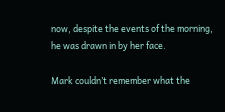now, despite the events of the morning, he was drawn in by her face.

Mark couldn’t remember what the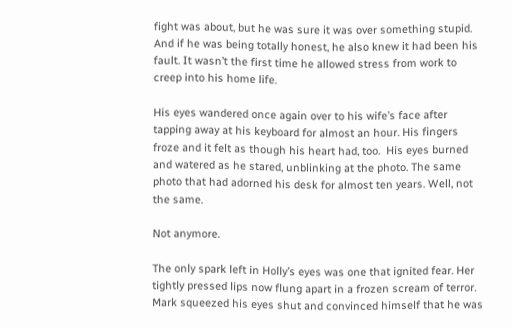fight was about, but he was sure it was over something stupid. And if he was being totally honest, he also knew it had been his fault. It wasn’t the first time he allowed stress from work to creep into his home life.

His eyes wandered once again over to his wife’s face after tapping away at his keyboard for almost an hour. His fingers froze and it felt as though his heart had, too.  His eyes burned and watered as he stared, unblinking at the photo. The same photo that had adorned his desk for almost ten years. Well, not the same.

Not anymore.

The only spark left in Holly’s eyes was one that ignited fear. Her tightly pressed lips now flung apart in a frozen scream of terror. Mark squeezed his eyes shut and convinced himself that he was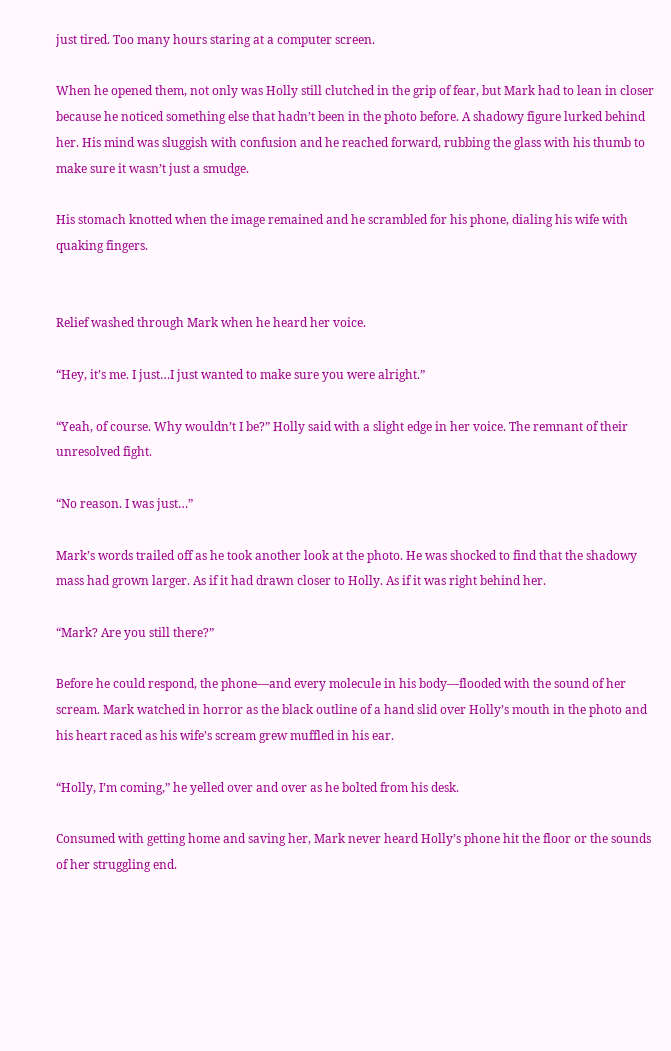just tired. Too many hours staring at a computer screen.

When he opened them, not only was Holly still clutched in the grip of fear, but Mark had to lean in closer because he noticed something else that hadn’t been in the photo before. A shadowy figure lurked behind her. His mind was sluggish with confusion and he reached forward, rubbing the glass with his thumb to make sure it wasn’t just a smudge.

His stomach knotted when the image remained and he scrambled for his phone, dialing his wife with quaking fingers.


Relief washed through Mark when he heard her voice.

“Hey, it’s me. I just…I just wanted to make sure you were alright.”

“Yeah, of course. Why wouldn’t I be?” Holly said with a slight edge in her voice. The remnant of their unresolved fight.

“No reason. I was just…”

Mark’s words trailed off as he took another look at the photo. He was shocked to find that the shadowy mass had grown larger. As if it had drawn closer to Holly. As if it was right behind her.

“Mark? Are you still there?”

Before he could respond, the phone—and every molecule in his body—flooded with the sound of her scream. Mark watched in horror as the black outline of a hand slid over Holly’s mouth in the photo and his heart raced as his wife’s scream grew muffled in his ear.

“Holly, I’m coming,” he yelled over and over as he bolted from his desk.

Consumed with getting home and saving her, Mark never heard Holly’s phone hit the floor or the sounds of her struggling end.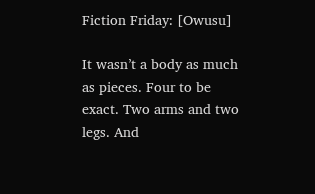Fiction Friday: [Owusu]

It wasn’t a body as much as pieces. Four to be exact. Two arms and two legs. And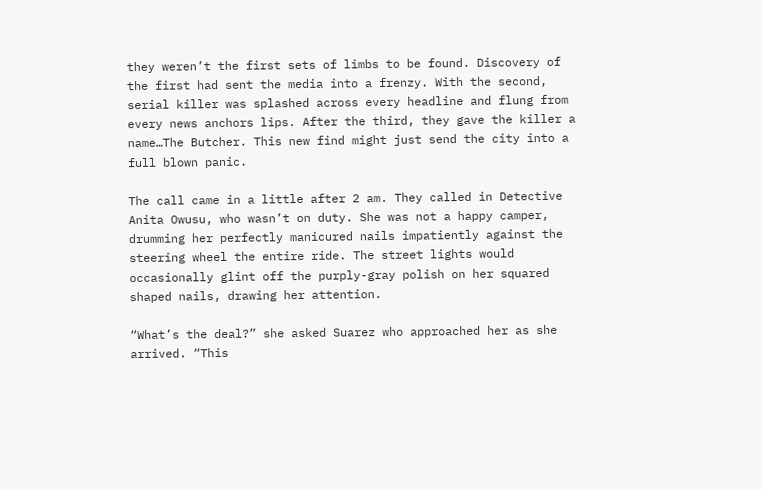they weren’t the first sets of limbs to be found. Discovery of the first had sent the media into a frenzy. With the second, serial killer was splashed across every headline and flung from every news anchors lips. After the third, they gave the killer a name…The Butcher. This new find might just send the city into a full blown panic.

The call came in a little after 2 am. They called in Detective Anita Owusu, who wasn’t on duty. She was not a happy camper, drumming her perfectly manicured nails impatiently against the steering wheel the entire ride. The street lights would occasionally glint off the purply-gray polish on her squared shaped nails, drawing her attention.

“What’s the deal?” she asked Suarez who approached her as she arrived. “This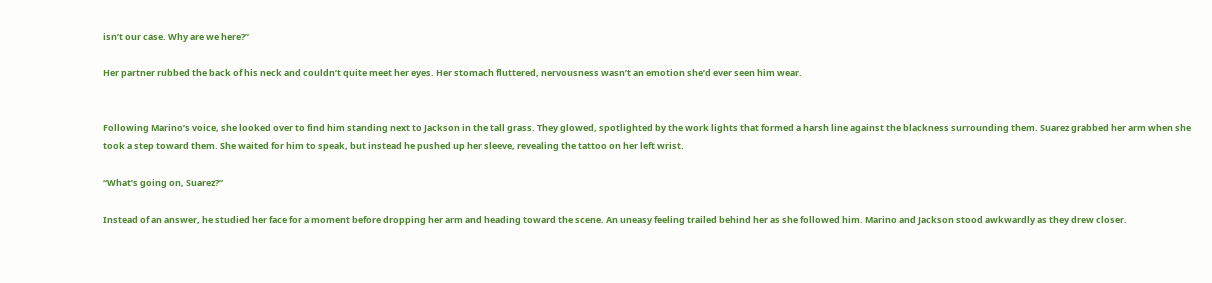isn’t our case. Why are we here?”

Her partner rubbed the back of his neck and couldn’t quite meet her eyes. Her stomach fluttered, nervousness wasn’t an emotion she’d ever seen him wear.


Following Marino’s voice, she looked over to find him standing next to Jackson in the tall grass. They glowed, spotlighted by the work lights that formed a harsh line against the blackness surrounding them. Suarez grabbed her arm when she took a step toward them. She waited for him to speak, but instead he pushed up her sleeve, revealing the tattoo on her left wrist.

“What’s going on, Suarez?”

Instead of an answer, he studied her face for a moment before dropping her arm and heading toward the scene. An uneasy feeling trailed behind her as she followed him. Marino and Jackson stood awkwardly as they drew closer.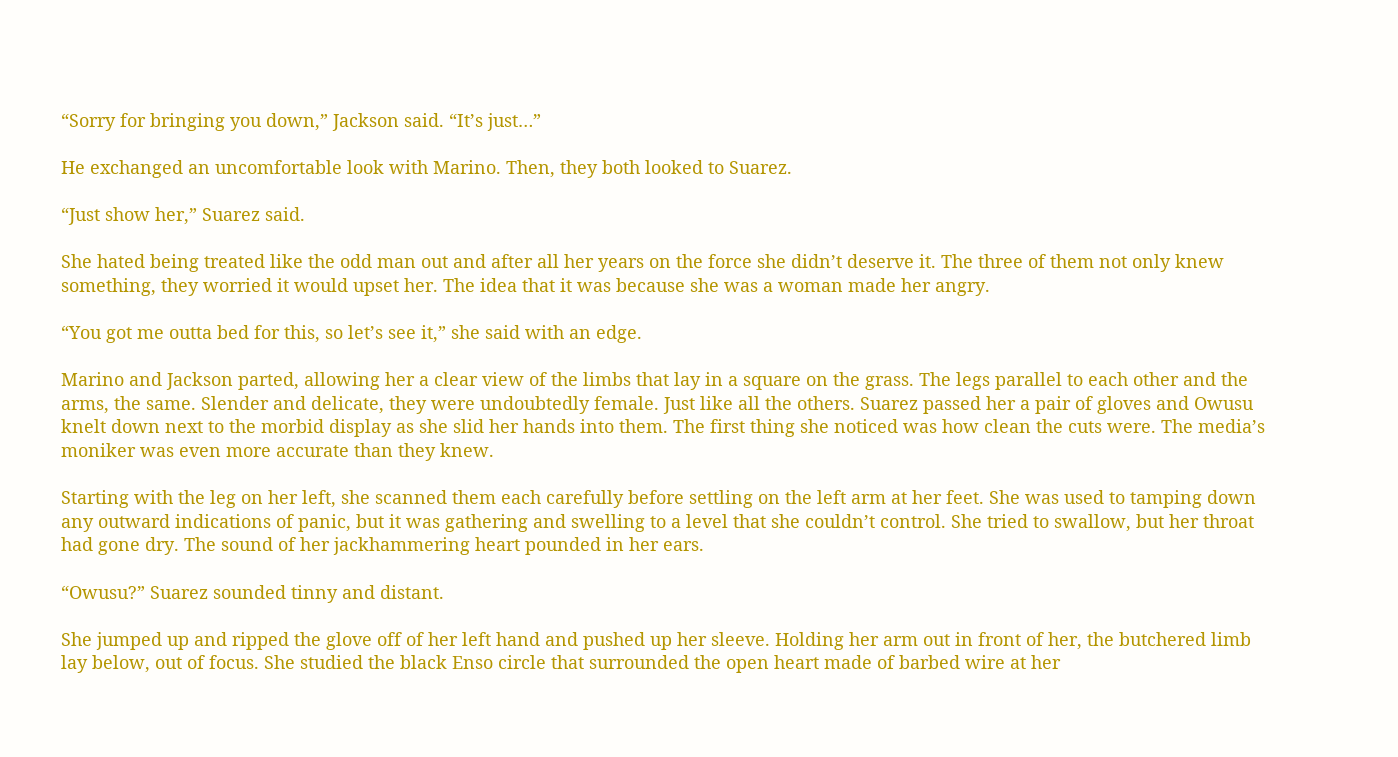“Sorry for bringing you down,” Jackson said. “It’s just…”

He exchanged an uncomfortable look with Marino. Then, they both looked to Suarez.

“Just show her,” Suarez said.

She hated being treated like the odd man out and after all her years on the force she didn’t deserve it. The three of them not only knew something, they worried it would upset her. The idea that it was because she was a woman made her angry.

“You got me outta bed for this, so let’s see it,” she said with an edge.

Marino and Jackson parted, allowing her a clear view of the limbs that lay in a square on the grass. The legs parallel to each other and the arms, the same. Slender and delicate, they were undoubtedly female. Just like all the others. Suarez passed her a pair of gloves and Owusu knelt down next to the morbid display as she slid her hands into them. The first thing she noticed was how clean the cuts were. The media’s moniker was even more accurate than they knew.

Starting with the leg on her left, she scanned them each carefully before settling on the left arm at her feet. She was used to tamping down any outward indications of panic, but it was gathering and swelling to a level that she couldn’t control. She tried to swallow, but her throat had gone dry. The sound of her jackhammering heart pounded in her ears.

“Owusu?” Suarez sounded tinny and distant.

She jumped up and ripped the glove off of her left hand and pushed up her sleeve. Holding her arm out in front of her, the butchered limb lay below, out of focus. She studied the black Enso circle that surrounded the open heart made of barbed wire at her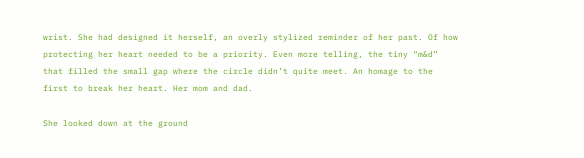wrist. She had designed it herself, an overly stylized reminder of her past. Of how protecting her heart needed to be a priority. Even more telling, the tiny “m&d” that filled the small gap where the circle didn’t quite meet. An homage to the first to break her heart. Her mom and dad.

She looked down at the ground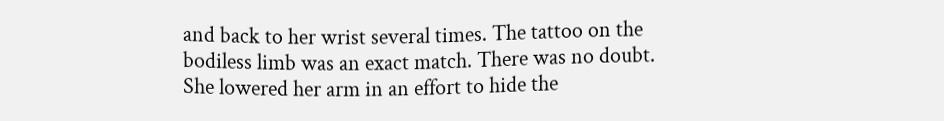and back to her wrist several times. The tattoo on the bodiless limb was an exact match. There was no doubt. She lowered her arm in an effort to hide the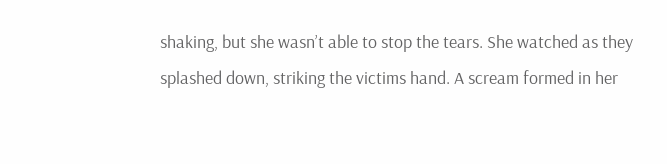shaking, but she wasn’t able to stop the tears. She watched as they splashed down, striking the victims hand. A scream formed in her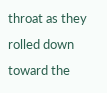throat as they rolled down toward the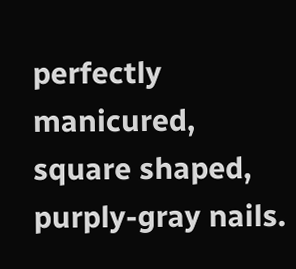perfectly manicured, square shaped, purply-gray nails.